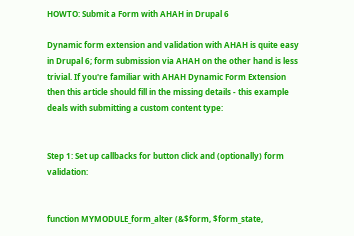HOWTO: Submit a Form with AHAH in Drupal 6

Dynamic form extension and validation with AHAH is quite easy in Drupal 6; form submission via AHAH on the other hand is less trivial. If you're familiar with AHAH Dynamic Form Extension then this article should fill in the missing details - this example deals with submitting a custom content type:


Step 1: Set up callbacks for button click and (optionally) form validation:


function MYMODULE_form_alter (&$form, $form_state,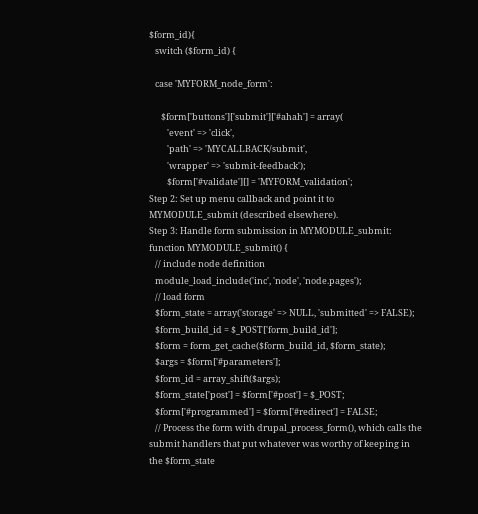$form_id){
   switch ($form_id) {

   case 'MYFORM_node_form':

      $form['buttons']['submit']['#ahah'] = array(
         'event' => 'click',
         'path' => 'MYCALLBACK/submit',
         'wrapper' => 'submit-feedback');
         $form['#validate'][] = 'MYFORM_validation';
Step 2: Set up menu callback and point it to MYMODULE_submit (described elsewhere).
Step 3: Handle form submission in MYMODULE_submit:
function MYMODULE_submit() {
   // include node definition
   module_load_include('inc', 'node', 'node.pages');
   // load form
   $form_state = array('storage' => NULL, 'submitted' => FALSE);
   $form_build_id = $_POST['form_build_id'];
   $form = form_get_cache($form_build_id, $form_state);
   $args = $form['#parameters'];
   $form_id = array_shift($args);
   $form_state['post'] = $form['#post'] = $_POST;
   $form['#programmed'] = $form['#redirect'] = FALSE;
   // Process the form with drupal_process_form(), which calls the submit handlers that put whatever was worthy of keeping in the $form_state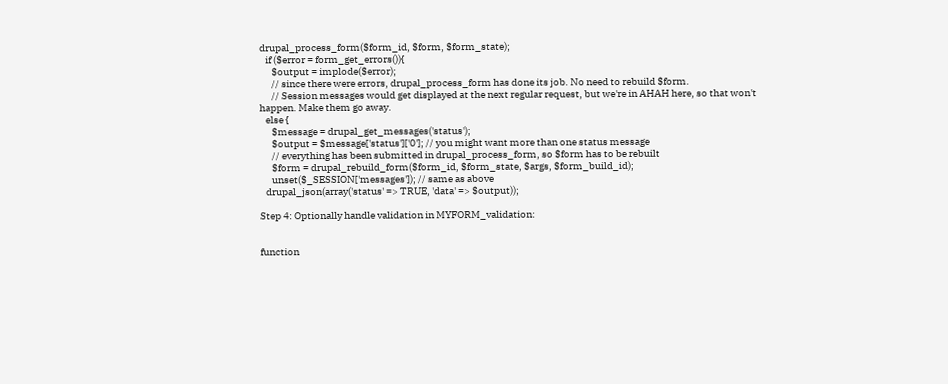drupal_process_form($form_id, $form, $form_state);
   if ($error = form_get_errors()){
      $output = implode($error);
      // since there were errors, drupal_process_form has done its job. No need to rebuild $form.
      // Session messages would get displayed at the next regular request, but we're in AHAH here, so that won't happen. Make them go away.
   else {
      $message = drupal_get_messages('status');
      $output = $message['status']['0']; // you might want more than one status message
      // everything has been submitted in drupal_process_form, so $form has to be rebuilt
      $form = drupal_rebuild_form($form_id, $form_state, $args, $form_build_id);
      unset($_SESSION['messages']); // same as above
   drupal_json(array('status' => TRUE, 'data' => $output));

Step 4: Optionally handle validation in MYFORM_validation:


function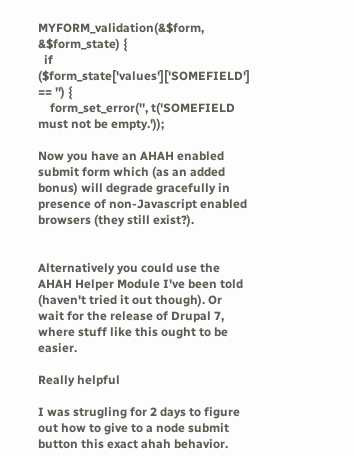MYFORM_validation(&$form, &$form_state) {
  if ($form_state['values']['SOMEFIELD'] == '') {
    form_set_error('', t('SOMEFIELD must not be empty.'));

Now you have an AHAH enabled submit form which (as an added bonus) will degrade gracefully in presence of non-Javascript enabled browsers (they still exist?).


Alternatively you could use the AHAH Helper Module I've been told (haven't tried it out though). Or wait for the release of Drupal 7, where stuff like this ought to be easier.

Really helpful

I was strugling for 2 days to figure out how to give to a node submit button this exact ahah behavior.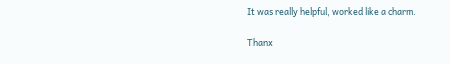It was really helpful, worked like a charm.

Thanx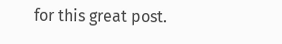for this great post.